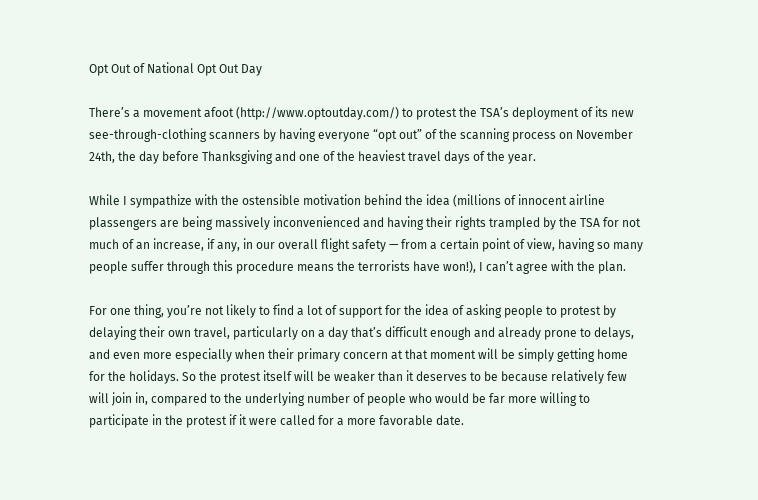Opt Out of National Opt Out Day

There’s a movement afoot (http://www.optoutday.com/) to protest the TSA’s deployment of its new see-through-clothing scanners by having everyone “opt out” of the scanning process on November 24th, the day before Thanksgiving and one of the heaviest travel days of the year.

While I sympathize with the ostensible motivation behind the idea (millions of innocent airline plassengers are being massively inconvenienced and having their rights trampled by the TSA for not much of an increase, if any, in our overall flight safety — from a certain point of view, having so many people suffer through this procedure means the terrorists have won!), I can’t agree with the plan.

For one thing, you’re not likely to find a lot of support for the idea of asking people to protest by delaying their own travel, particularly on a day that’s difficult enough and already prone to delays, and even more especially when their primary concern at that moment will be simply getting home for the holidays. So the protest itself will be weaker than it deserves to be because relatively few will join in, compared to the underlying number of people who would be far more willing to participate in the protest if it were called for a more favorable date.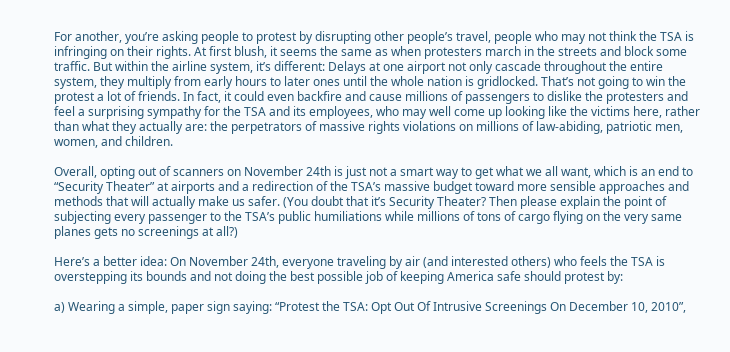For another, you’re asking people to protest by disrupting other people’s travel, people who may not think the TSA is infringing on their rights. At first blush, it seems the same as when protesters march in the streets and block some traffic. But within the airline system, it’s different: Delays at one airport not only cascade throughout the entire system, they multiply from early hours to later ones until the whole nation is gridlocked. That’s not going to win the protest a lot of friends. In fact, it could even backfire and cause millions of passengers to dislike the protesters and feel a surprising sympathy for the TSA and its employees, who may well come up looking like the victims here, rather than what they actually are: the perpetrators of massive rights violations on millions of law-abiding, patriotic men, women, and children.

Overall, opting out of scanners on November 24th is just not a smart way to get what we all want, which is an end to “Security Theater” at airports and a redirection of the TSA’s massive budget toward more sensible approaches and methods that will actually make us safer. (You doubt that it’s Security Theater? Then please explain the point of subjecting every passenger to the TSA’s public humiliations while millions of tons of cargo flying on the very same planes gets no screenings at all?)

Here’s a better idea: On November 24th, everyone traveling by air (and interested others) who feels the TSA is overstepping its bounds and not doing the best possible job of keeping America safe should protest by:

a) Wearing a simple, paper sign saying: “Protest the TSA: Opt Out Of Intrusive Screenings On December 10, 2010”,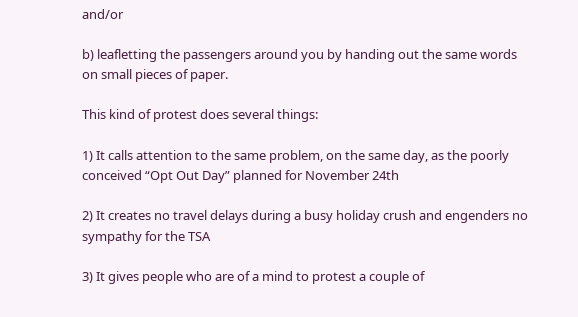and/or

b) leafletting the passengers around you by handing out the same words on small pieces of paper.

This kind of protest does several things:

1) It calls attention to the same problem, on the same day, as the poorly conceived “Opt Out Day” planned for November 24th

2) It creates no travel delays during a busy holiday crush and engenders no sympathy for the TSA

3) It gives people who are of a mind to protest a couple of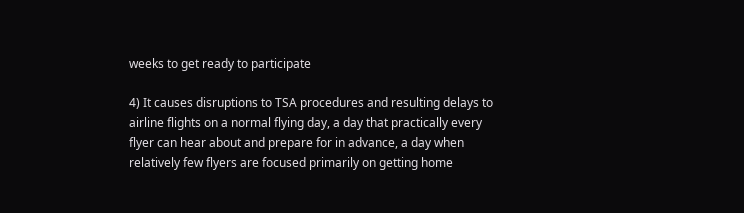weeks to get ready to participate

4) It causes disruptions to TSA procedures and resulting delays to airline flights on a normal flying day, a day that practically every flyer can hear about and prepare for in advance, a day when relatively few flyers are focused primarily on getting home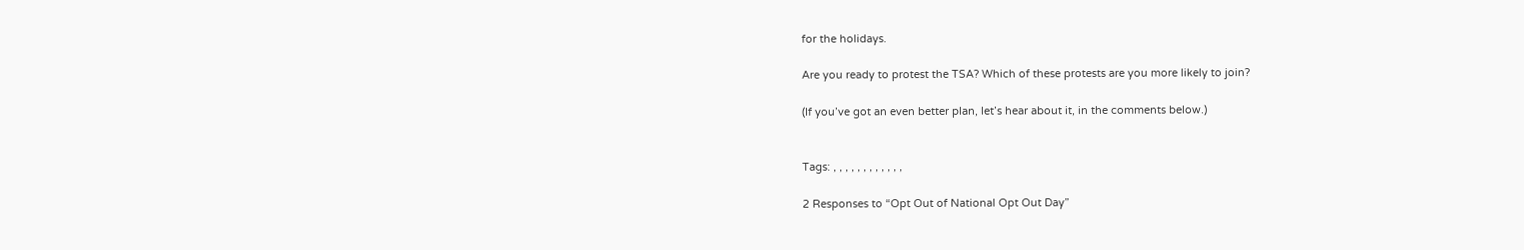for the holidays.

Are you ready to protest the TSA? Which of these protests are you more likely to join?

(If you’ve got an even better plan, let’s hear about it, in the comments below.)


Tags: , , , , , , , , , , , ,

2 Responses to “Opt Out of National Opt Out Day”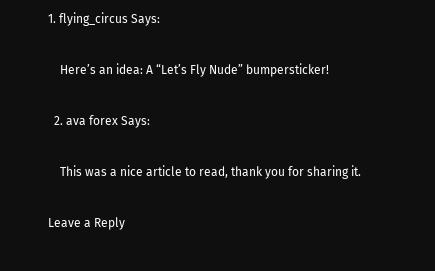1. flying_circus Says:

    Here’s an idea: A “Let’s Fly Nude” bumpersticker!

  2. ava forex Says:

    This was a nice article to read, thank you for sharing it.

Leave a Reply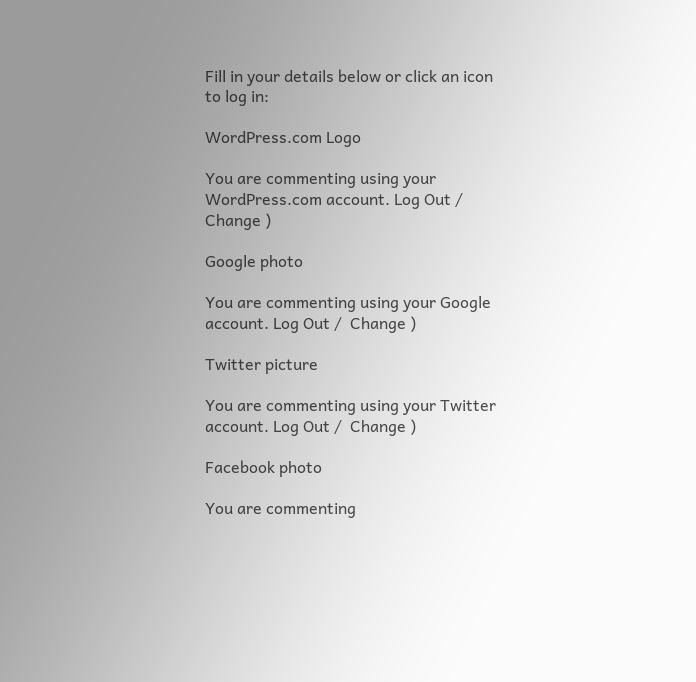Fill in your details below or click an icon to log in:

WordPress.com Logo

You are commenting using your WordPress.com account. Log Out /  Change )

Google photo

You are commenting using your Google account. Log Out /  Change )

Twitter picture

You are commenting using your Twitter account. Log Out /  Change )

Facebook photo

You are commenting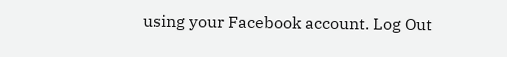using your Facebook account. Log Out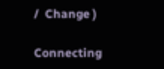/  Change )

Connecting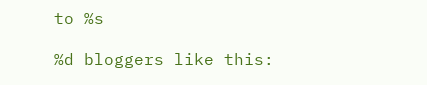to %s

%d bloggers like this: